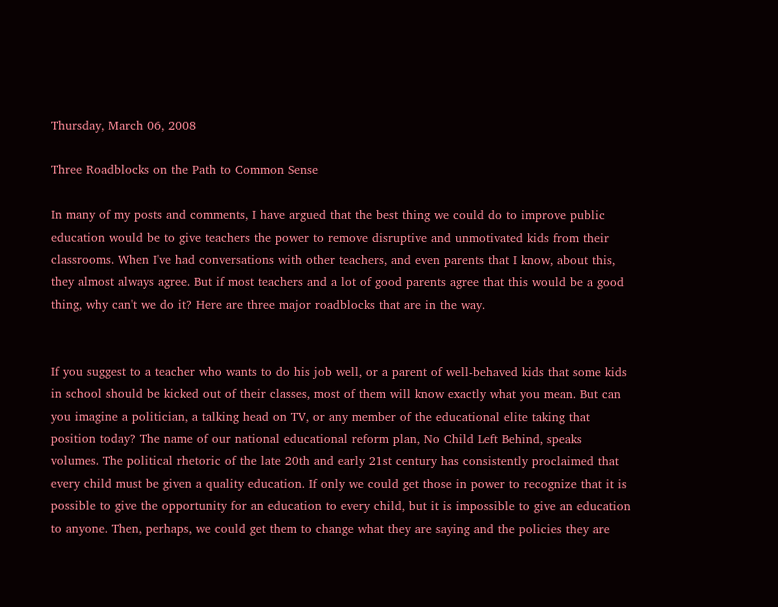Thursday, March 06, 2008

Three Roadblocks on the Path to Common Sense

In many of my posts and comments, I have argued that the best thing we could do to improve public education would be to give teachers the power to remove disruptive and unmotivated kids from their classrooms. When I've had conversations with other teachers, and even parents that I know, about this, they almost always agree. But if most teachers and a lot of good parents agree that this would be a good thing, why can't we do it? Here are three major roadblocks that are in the way.


If you suggest to a teacher who wants to do his job well, or a parent of well-behaved kids that some kids in school should be kicked out of their classes, most of them will know exactly what you mean. But can you imagine a politician, a talking head on TV, or any member of the educational elite taking that position today? The name of our national educational reform plan, No Child Left Behind, speaks volumes. The political rhetoric of the late 20th and early 21st century has consistently proclaimed that every child must be given a quality education. If only we could get those in power to recognize that it is possible to give the opportunity for an education to every child, but it is impossible to give an education to anyone. Then, perhaps, we could get them to change what they are saying and the policies they are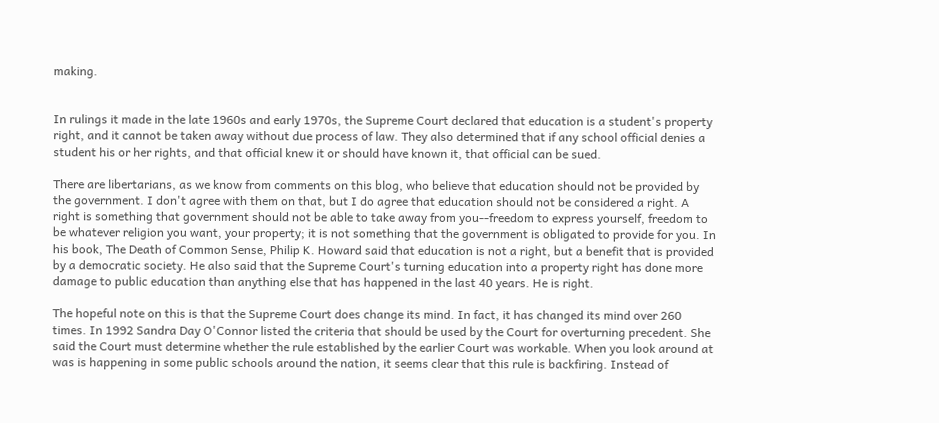making.


In rulings it made in the late 1960s and early 1970s, the Supreme Court declared that education is a student's property right, and it cannot be taken away without due process of law. They also determined that if any school official denies a student his or her rights, and that official knew it or should have known it, that official can be sued.

There are libertarians, as we know from comments on this blog, who believe that education should not be provided by the government. I don't agree with them on that, but I do agree that education should not be considered a right. A right is something that government should not be able to take away from you--freedom to express yourself, freedom to be whatever religion you want, your property; it is not something that the government is obligated to provide for you. In his book, The Death of Common Sense, Philip K. Howard said that education is not a right, but a benefit that is provided by a democratic society. He also said that the Supreme Court's turning education into a property right has done more damage to public education than anything else that has happened in the last 40 years. He is right.

The hopeful note on this is that the Supreme Court does change its mind. In fact, it has changed its mind over 260 times. In 1992 Sandra Day O'Connor listed the criteria that should be used by the Court for overturning precedent. She said the Court must determine whether the rule established by the earlier Court was workable. When you look around at was is happening in some public schools around the nation, it seems clear that this rule is backfiring. Instead of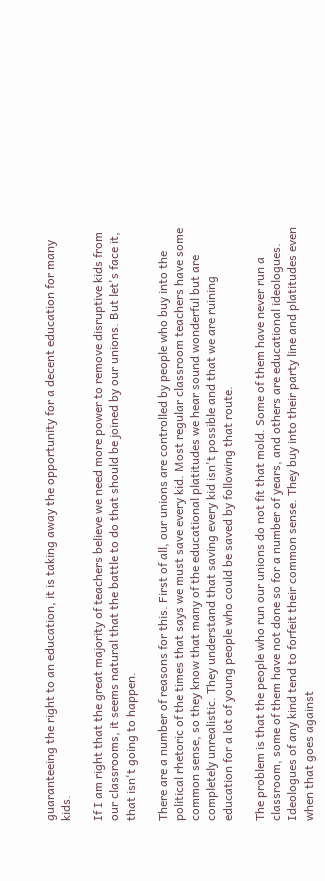guaranteeing the right to an education, it is taking away the opportunity for a decent education for many kids.

If I am right that the great majority of teachers believe we need more power to remove disruptive kids from our classrooms, it seems natural that the battle to do that should be joined by our unions. But let's face it, that isn't going to happen.

There are a number of reasons for this. First of all, our unions are controlled by people who buy into the political rhetoric of the times that says we must save every kid. Most regular classroom teachers have some common sense, so they know that many of the educational platitudes we hear sound wonderful but are completely unrealistic. They understand that saving every kid isn't possible and that we are ruining education for a lot of young people who could be saved by following that route.

The problem is that the people who run our unions do not fit that mold. Some of them have never run a classroom, some of them have not done so for a number of years, and others are educational ideologues. Ideologues of any kind tend to forfeit their common sense. They buy into their party line and platitudes even when that goes against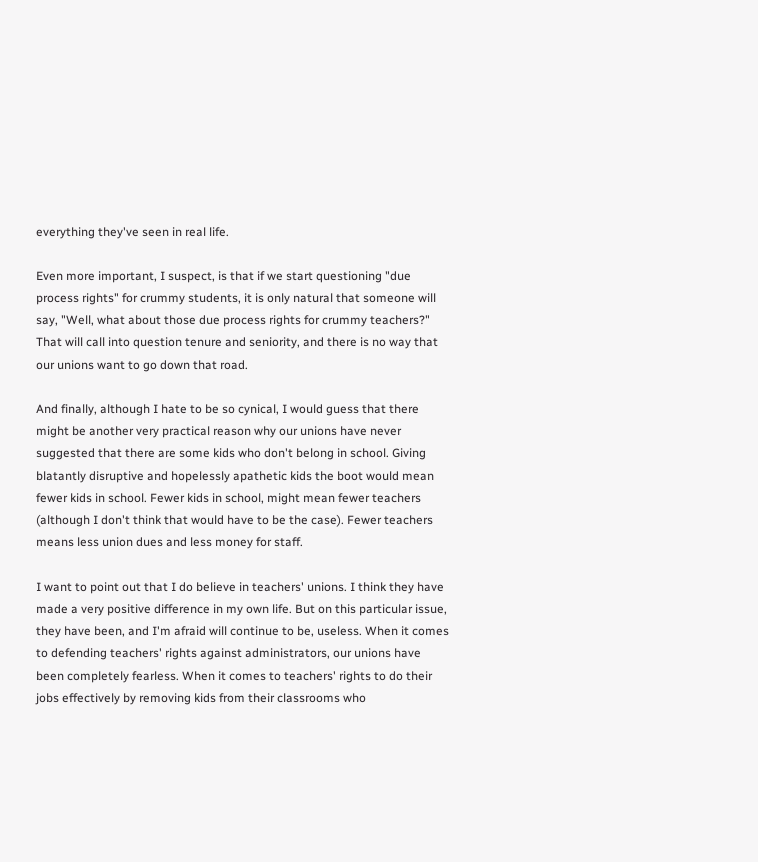everything they've seen in real life.

Even more important, I suspect, is that if we start questioning "due process rights" for crummy students, it is only natural that someone will say, "Well, what about those due process rights for crummy teachers?" That will call into question tenure and seniority, and there is no way that our unions want to go down that road.

And finally, although I hate to be so cynical, I would guess that there might be another very practical reason why our unions have never suggested that there are some kids who don't belong in school. Giving blatantly disruptive and hopelessly apathetic kids the boot would mean fewer kids in school. Fewer kids in school, might mean fewer teachers (although I don't think that would have to be the case). Fewer teachers means less union dues and less money for staff.

I want to point out that I do believe in teachers' unions. I think they have made a very positive difference in my own life. But on this particular issue, they have been, and I'm afraid will continue to be, useless. When it comes to defending teachers' rights against administrators, our unions have been completely fearless. When it comes to teachers' rights to do their jobs effectively by removing kids from their classrooms who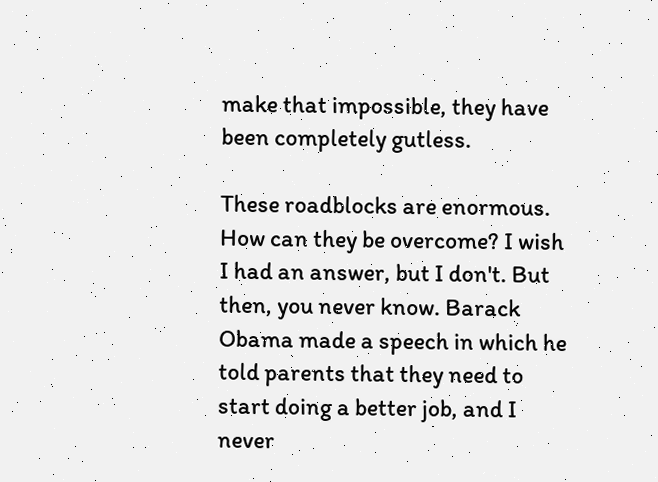make that impossible, they have been completely gutless.

These roadblocks are enormous. How can they be overcome? I wish I had an answer, but I don't. But then, you never know. Barack Obama made a speech in which he told parents that they need to start doing a better job, and I never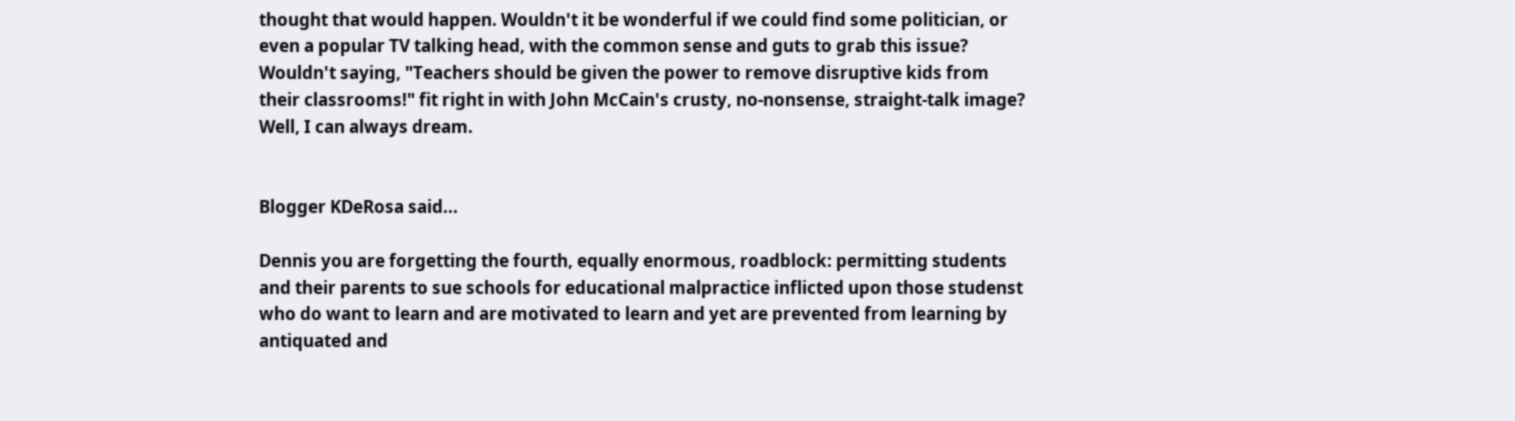thought that would happen. Wouldn't it be wonderful if we could find some politician, or even a popular TV talking head, with the common sense and guts to grab this issue? Wouldn't saying, "Teachers should be given the power to remove disruptive kids from their classrooms!" fit right in with John McCain's crusty, no-nonsense, straight-talk image? Well, I can always dream.


Blogger KDeRosa said...

Dennis you are forgetting the fourth, equally enormous, roadblock: permitting students and their parents to sue schools for educational malpractice inflicted upon those studenst who do want to learn and are motivated to learn and yet are prevented from learning by antiquated and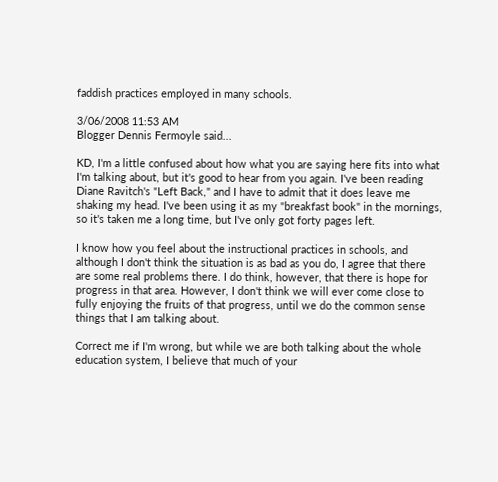faddish practices employed in many schools.

3/06/2008 11:53 AM
Blogger Dennis Fermoyle said...

KD, I'm a little confused about how what you are saying here fits into what I'm talking about, but it's good to hear from you again. I've been reading Diane Ravitch's "Left Back," and I have to admit that it does leave me shaking my head. I've been using it as my "breakfast book" in the mornings, so it's taken me a long time, but I've only got forty pages left.

I know how you feel about the instructional practices in schools, and although I don't think the situation is as bad as you do, I agree that there are some real problems there. I do think, however, that there is hope for progress in that area. However, I don't think we will ever come close to fully enjoying the fruits of that progress, until we do the common sense things that I am talking about.

Correct me if I'm wrong, but while we are both talking about the whole education system, I believe that much of your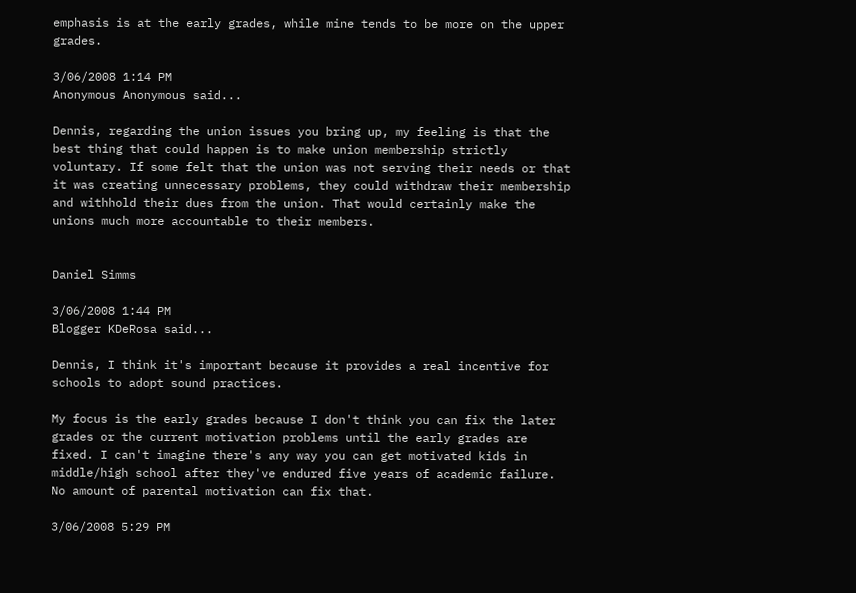emphasis is at the early grades, while mine tends to be more on the upper grades.

3/06/2008 1:14 PM
Anonymous Anonymous said...

Dennis, regarding the union issues you bring up, my feeling is that the best thing that could happen is to make union membership strictly voluntary. If some felt that the union was not serving their needs or that it was creating unnecessary problems, they could withdraw their membership and withhold their dues from the union. That would certainly make the unions much more accountable to their members.


Daniel Simms

3/06/2008 1:44 PM
Blogger KDeRosa said...

Dennis, I think it's important because it provides a real incentive for schools to adopt sound practices.

My focus is the early grades because I don't think you can fix the later grades or the current motivation problems until the early grades are fixed. I can't imagine there's any way you can get motivated kids in middle/high school after they've endured five years of academic failure. No amount of parental motivation can fix that.

3/06/2008 5:29 PM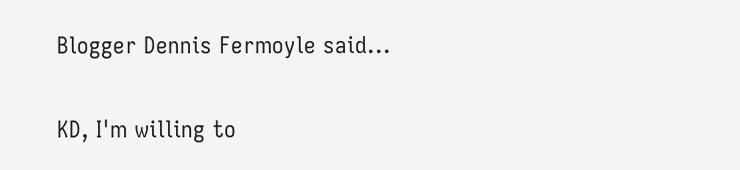Blogger Dennis Fermoyle said...

KD, I'm willing to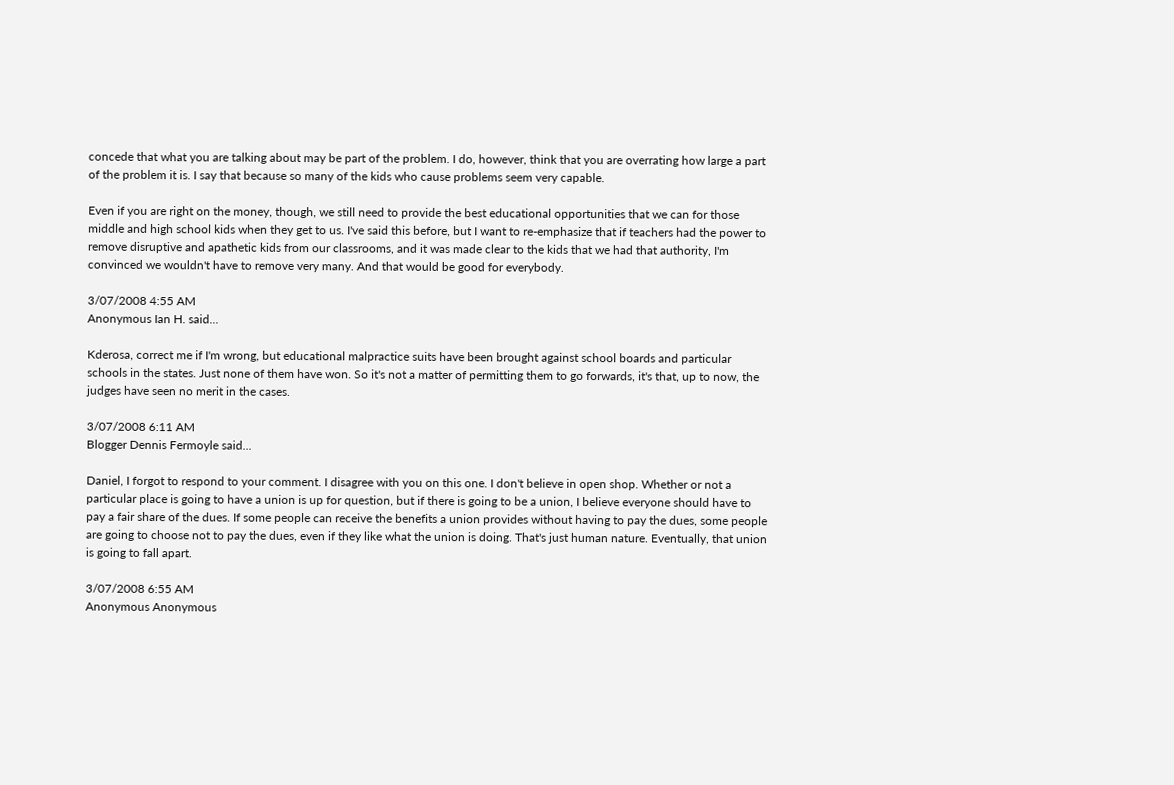concede that what you are talking about may be part of the problem. I do, however, think that you are overrating how large a part of the problem it is. I say that because so many of the kids who cause problems seem very capable.

Even if you are right on the money, though, we still need to provide the best educational opportunities that we can for those middle and high school kids when they get to us. I've said this before, but I want to re-emphasize that if teachers had the power to remove disruptive and apathetic kids from our classrooms, and it was made clear to the kids that we had that authority, I'm convinced we wouldn't have to remove very many. And that would be good for everybody.

3/07/2008 4:55 AM
Anonymous Ian H. said...

Kderosa, correct me if I'm wrong, but educational malpractice suits have been brought against school boards and particular schools in the states. Just none of them have won. So it's not a matter of permitting them to go forwards, it's that, up to now, the judges have seen no merit in the cases.

3/07/2008 6:11 AM
Blogger Dennis Fermoyle said...

Daniel, I forgot to respond to your comment. I disagree with you on this one. I don't believe in open shop. Whether or not a particular place is going to have a union is up for question, but if there is going to be a union, I believe everyone should have to pay a fair share of the dues. If some people can receive the benefits a union provides without having to pay the dues, some people are going to choose not to pay the dues, even if they like what the union is doing. That's just human nature. Eventually, that union is going to fall apart.

3/07/2008 6:55 AM
Anonymous Anonymous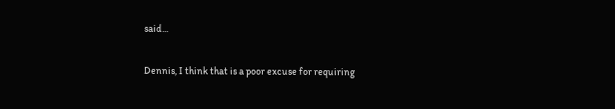said...

Dennis, I think that is a poor excuse for requiring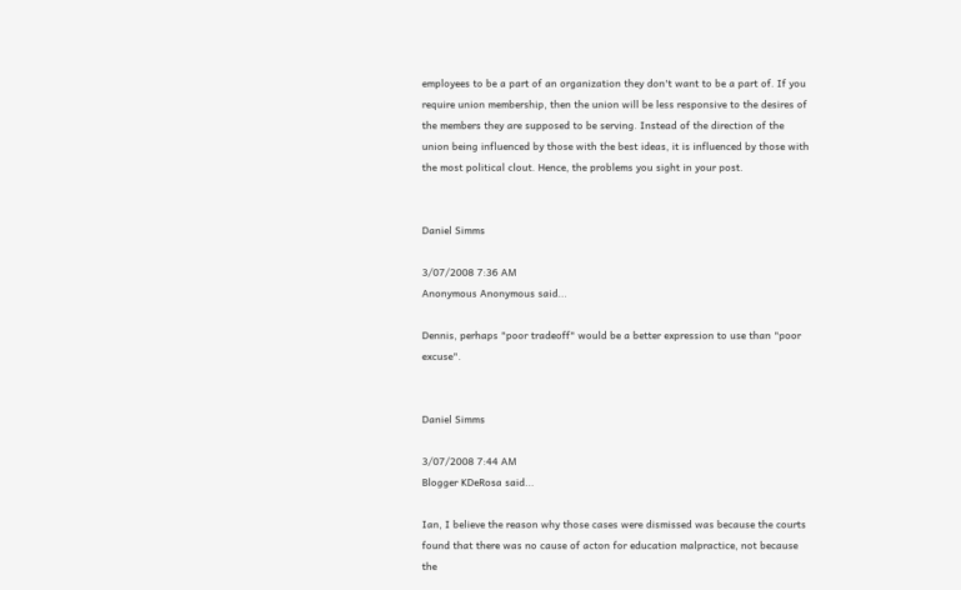employees to be a part of an organization they don't want to be a part of. If you require union membership, then the union will be less responsive to the desires of the members they are supposed to be serving. Instead of the direction of the union being influenced by those with the best ideas, it is influenced by those with the most political clout. Hence, the problems you sight in your post.


Daniel Simms

3/07/2008 7:36 AM
Anonymous Anonymous said...

Dennis, perhaps "poor tradeoff" would be a better expression to use than "poor excuse".


Daniel Simms

3/07/2008 7:44 AM
Blogger KDeRosa said...

Ian, I believe the reason why those cases were dismissed was because the courts found that there was no cause of acton for education malpractice, not because the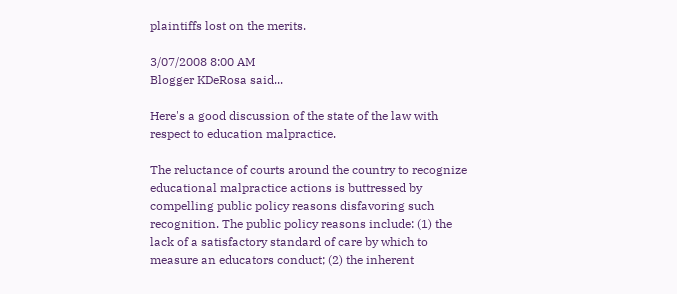plaintiffs lost on the merits.

3/07/2008 8:00 AM
Blogger KDeRosa said...

Here's a good discussion of the state of the law with respect to education malpractice.

The reluctance of courts around the country to recognize educational malpractice actions is buttressed by compelling public policy reasons disfavoring such recognition. The public policy reasons include: (1) the lack of a satisfactory standard of care by which to measure an educators conduct; (2) the inherent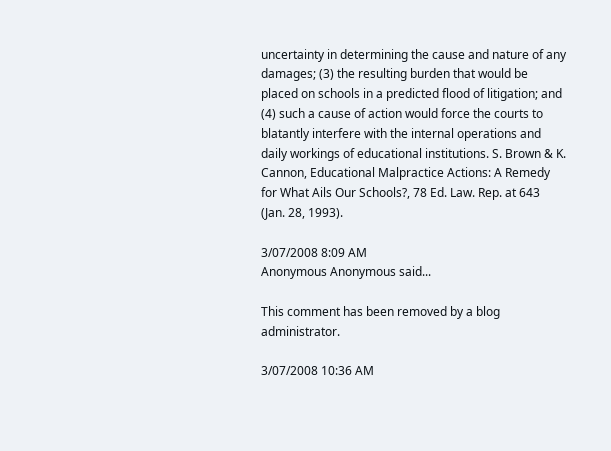uncertainty in determining the cause and nature of any damages; (3) the resulting burden that would be placed on schools in a predicted flood of litigation; and (4) such a cause of action would force the courts to blatantly interfere with the internal operations and daily workings of educational institutions. S. Brown & K. Cannon, Educational Malpractice Actions: A Remedy for What Ails Our Schools?, 78 Ed. Law. Rep. at 643 (Jan. 28, 1993).

3/07/2008 8:09 AM
Anonymous Anonymous said...

This comment has been removed by a blog administrator.

3/07/2008 10:36 AM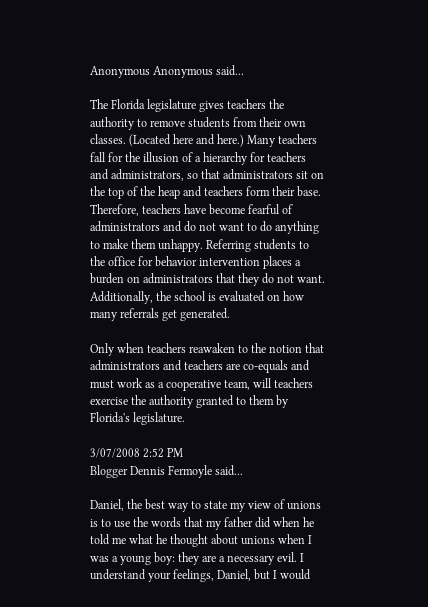Anonymous Anonymous said...

The Florida legislature gives teachers the authority to remove students from their own classes. (Located here and here.) Many teachers fall for the illusion of a hierarchy for teachers and administrators, so that administrators sit on the top of the heap and teachers form their base. Therefore, teachers have become fearful of administrators and do not want to do anything to make them unhappy. Referring students to the office for behavior intervention places a burden on administrators that they do not want. Additionally, the school is evaluated on how many referrals get generated.

Only when teachers reawaken to the notion that administrators and teachers are co-equals and must work as a cooperative team, will teachers exercise the authority granted to them by Florida's legislature.

3/07/2008 2:52 PM
Blogger Dennis Fermoyle said...

Daniel, the best way to state my view of unions is to use the words that my father did when he told me what he thought about unions when I was a young boy: they are a necessary evil. I understand your feelings, Daniel, but I would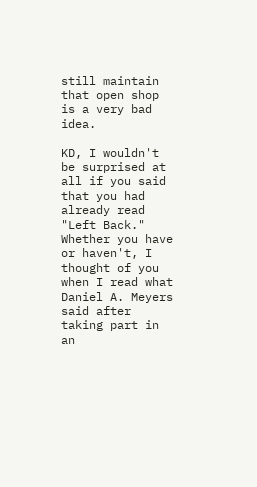still maintain that open shop is a very bad idea.

KD, I wouldn't be surprised at all if you said that you had already read "Left Back." Whether you have or haven't, I thought of you when I read what Daniel A. Meyers said after taking part in an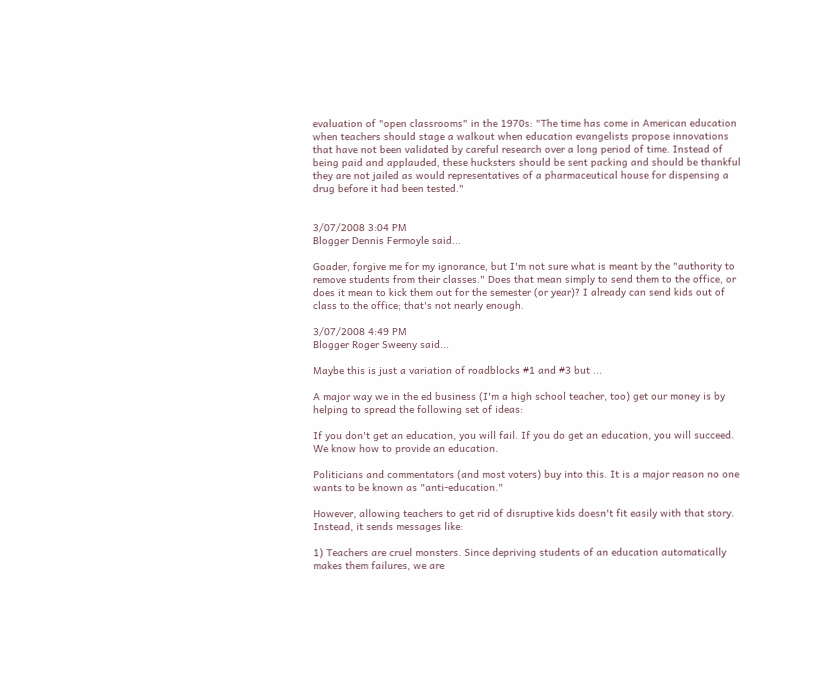evaluation of "open classrooms" in the 1970s: "The time has come in American education when teachers should stage a walkout when education evangelists propose innovations that have not been validated by careful research over a long period of time. Instead of being paid and applauded, these hucksters should be sent packing and should be thankful they are not jailed as would representatives of a pharmaceutical house for dispensing a drug before it had been tested."


3/07/2008 3:04 PM
Blogger Dennis Fermoyle said...

Goader, forgive me for my ignorance, but I'm not sure what is meant by the "authority to remove students from their classes." Does that mean simply to send them to the office, or does it mean to kick them out for the semester (or year)? I already can send kids out of class to the office; that's not nearly enough.

3/07/2008 4:49 PM
Blogger Roger Sweeny said...

Maybe this is just a variation of roadblocks #1 and #3 but ...

A major way we in the ed business (I'm a high school teacher, too) get our money is by helping to spread the following set of ideas:

If you don't get an education, you will fail. If you do get an education, you will succeed. We know how to provide an education.

Politicians and commentators (and most voters) buy into this. It is a major reason no one wants to be known as "anti-education."

However, allowing teachers to get rid of disruptive kids doesn't fit easily with that story. Instead, it sends messages like:

1) Teachers are cruel monsters. Since depriving students of an education automatically makes them failures, we are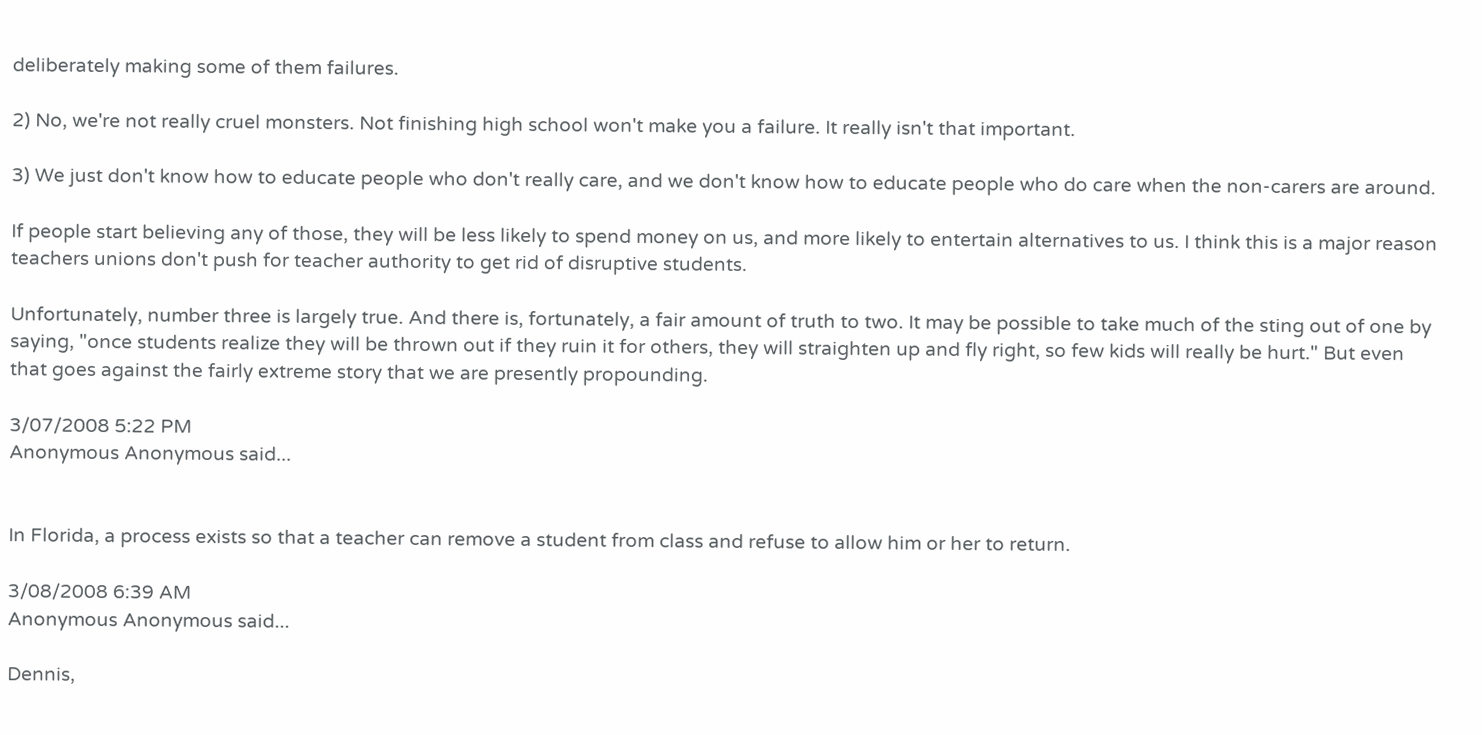deliberately making some of them failures.

2) No, we're not really cruel monsters. Not finishing high school won't make you a failure. It really isn't that important.

3) We just don't know how to educate people who don't really care, and we don't know how to educate people who do care when the non-carers are around.

If people start believing any of those, they will be less likely to spend money on us, and more likely to entertain alternatives to us. I think this is a major reason teachers unions don't push for teacher authority to get rid of disruptive students.

Unfortunately, number three is largely true. And there is, fortunately, a fair amount of truth to two. It may be possible to take much of the sting out of one by saying, "once students realize they will be thrown out if they ruin it for others, they will straighten up and fly right, so few kids will really be hurt." But even that goes against the fairly extreme story that we are presently propounding.

3/07/2008 5:22 PM
Anonymous Anonymous said...


In Florida, a process exists so that a teacher can remove a student from class and refuse to allow him or her to return.

3/08/2008 6:39 AM
Anonymous Anonymous said...

Dennis,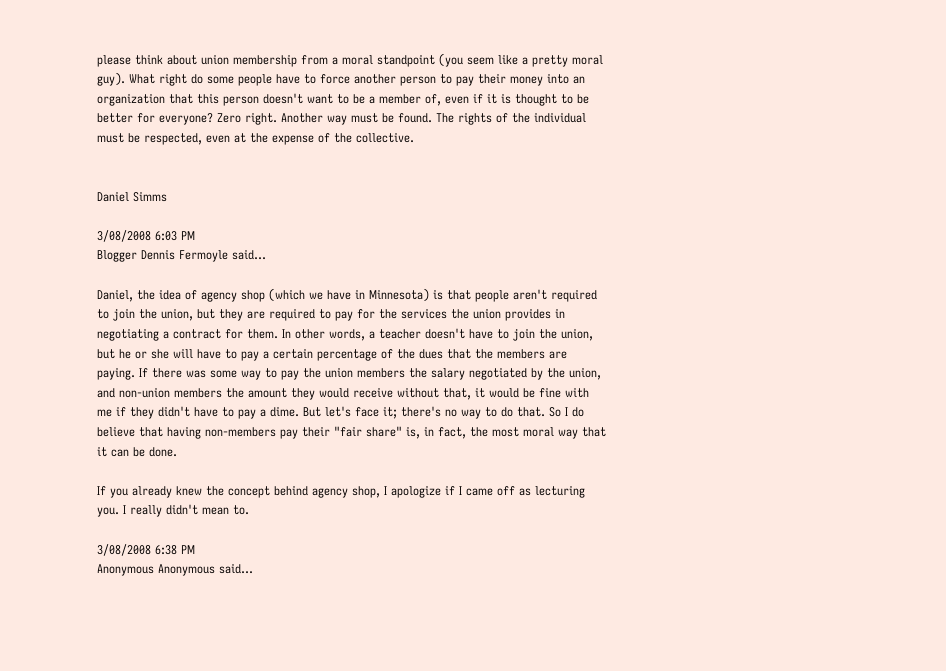please think about union membership from a moral standpoint (you seem like a pretty moral guy). What right do some people have to force another person to pay their money into an organization that this person doesn't want to be a member of, even if it is thought to be better for everyone? Zero right. Another way must be found. The rights of the individual must be respected, even at the expense of the collective.


Daniel Simms

3/08/2008 6:03 PM
Blogger Dennis Fermoyle said...

Daniel, the idea of agency shop (which we have in Minnesota) is that people aren't required to join the union, but they are required to pay for the services the union provides in negotiating a contract for them. In other words, a teacher doesn't have to join the union, but he or she will have to pay a certain percentage of the dues that the members are paying. If there was some way to pay the union members the salary negotiated by the union, and non-union members the amount they would receive without that, it would be fine with me if they didn't have to pay a dime. But let's face it; there's no way to do that. So I do believe that having non-members pay their "fair share" is, in fact, the most moral way that it can be done.

If you already knew the concept behind agency shop, I apologize if I came off as lecturing you. I really didn't mean to.

3/08/2008 6:38 PM
Anonymous Anonymous said...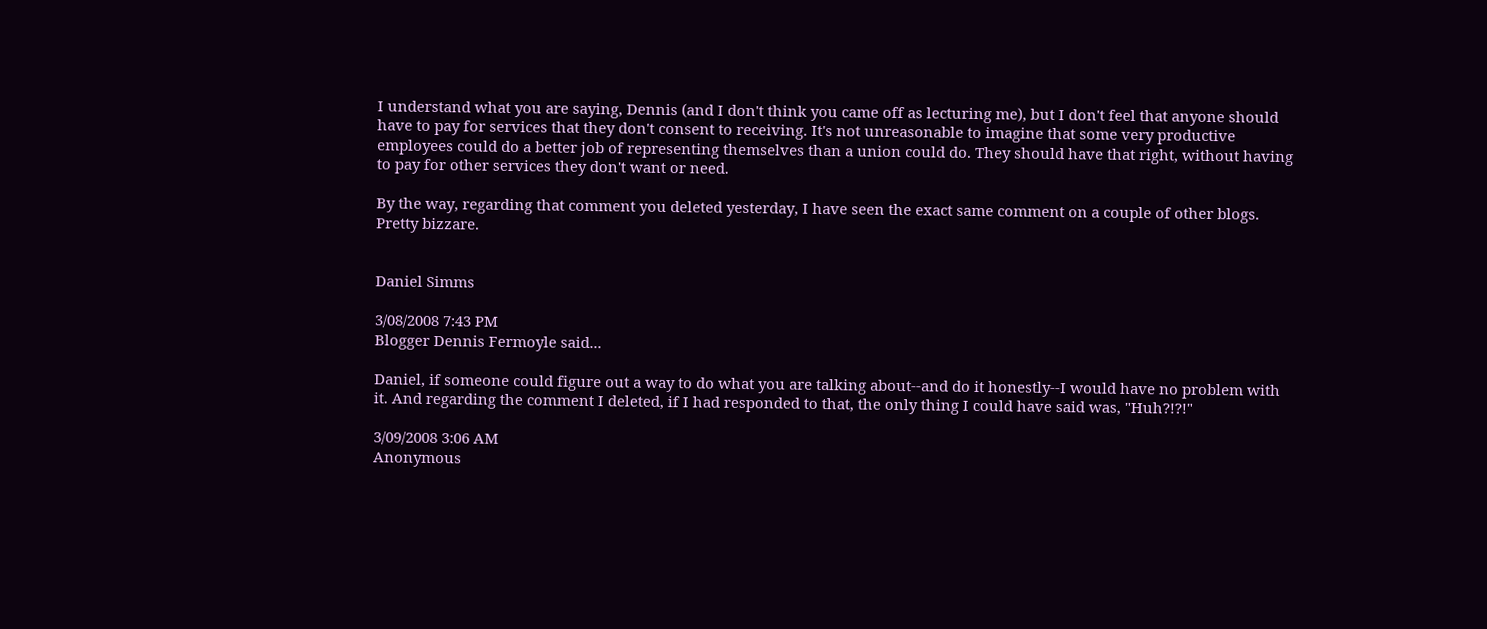I understand what you are saying, Dennis (and I don't think you came off as lecturing me), but I don't feel that anyone should have to pay for services that they don't consent to receiving. It's not unreasonable to imagine that some very productive employees could do a better job of representing themselves than a union could do. They should have that right, without having to pay for other services they don't want or need.

By the way, regarding that comment you deleted yesterday, I have seen the exact same comment on a couple of other blogs. Pretty bizzare.


Daniel Simms

3/08/2008 7:43 PM
Blogger Dennis Fermoyle said...

Daniel, if someone could figure out a way to do what you are talking about--and do it honestly--I would have no problem with it. And regarding the comment I deleted, if I had responded to that, the only thing I could have said was, "Huh?!?!"

3/09/2008 3:06 AM
Anonymous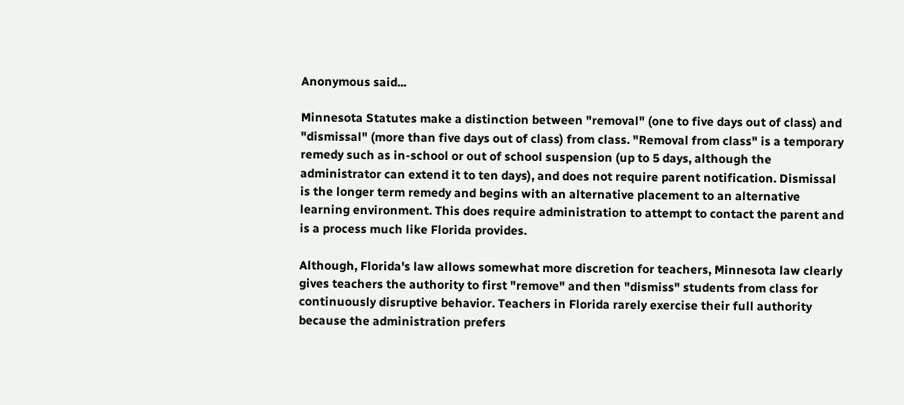Anonymous said...

Minnesota Statutes make a distinction between "removal" (one to five days out of class) and "dismissal" (more than five days out of class) from class. "Removal from class" is a temporary remedy such as in-school or out of school suspension (up to 5 days, although the administrator can extend it to ten days), and does not require parent notification. Dismissal is the longer term remedy and begins with an alternative placement to an alternative learning environment. This does require administration to attempt to contact the parent and is a process much like Florida provides.

Although, Florida's law allows somewhat more discretion for teachers, Minnesota law clearly gives teachers the authority to first "remove" and then "dismiss" students from class for continuously disruptive behavior. Teachers in Florida rarely exercise their full authority because the administration prefers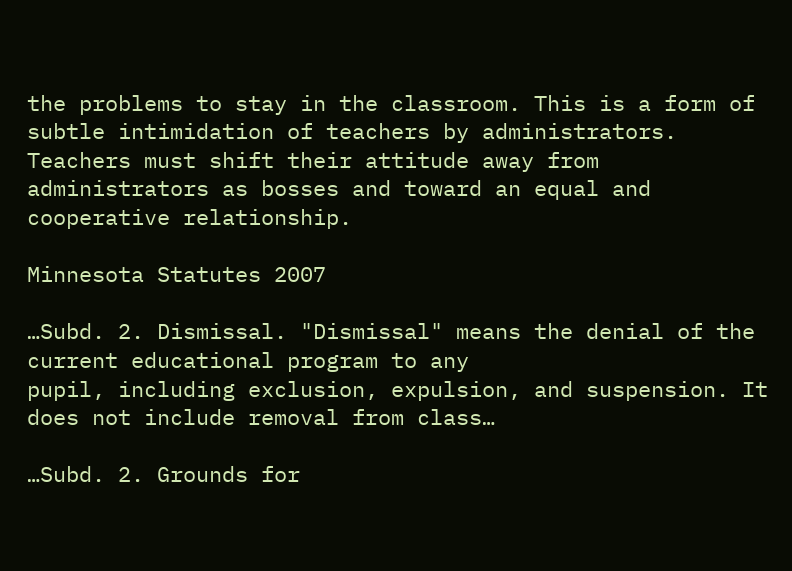the problems to stay in the classroom. This is a form of subtle intimidation of teachers by administrators. Teachers must shift their attitude away from administrators as bosses and toward an equal and cooperative relationship.

Minnesota Statutes 2007

…Subd. 2. Dismissal. "Dismissal" means the denial of the current educational program to any
pupil, including exclusion, expulsion, and suspension. It does not include removal from class…

…Subd. 2. Grounds for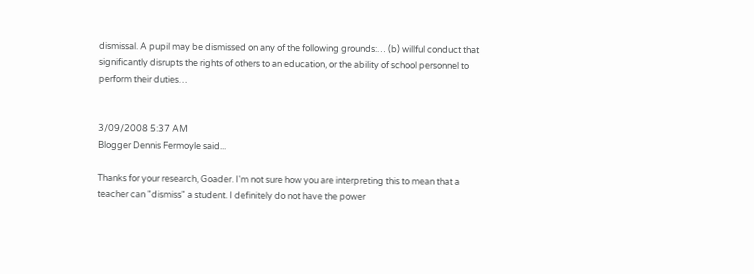dismissal. A pupil may be dismissed on any of the following grounds:… (b) willful conduct that significantly disrupts the rights of others to an education, or the ability of school personnel to perform their duties…


3/09/2008 5:37 AM
Blogger Dennis Fermoyle said...

Thanks for your research, Goader. I'm not sure how you are interpreting this to mean that a teacher can "dismiss" a student. I definitely do not have the power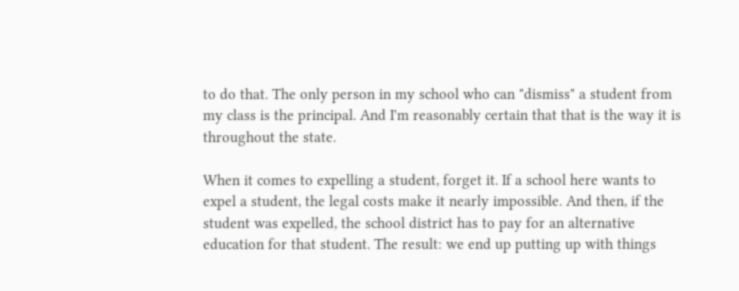to do that. The only person in my school who can "dismiss" a student from my class is the principal. And I'm reasonably certain that that is the way it is throughout the state.

When it comes to expelling a student, forget it. If a school here wants to expel a student, the legal costs make it nearly impossible. And then, if the student was expelled, the school district has to pay for an alternative education for that student. The result: we end up putting up with things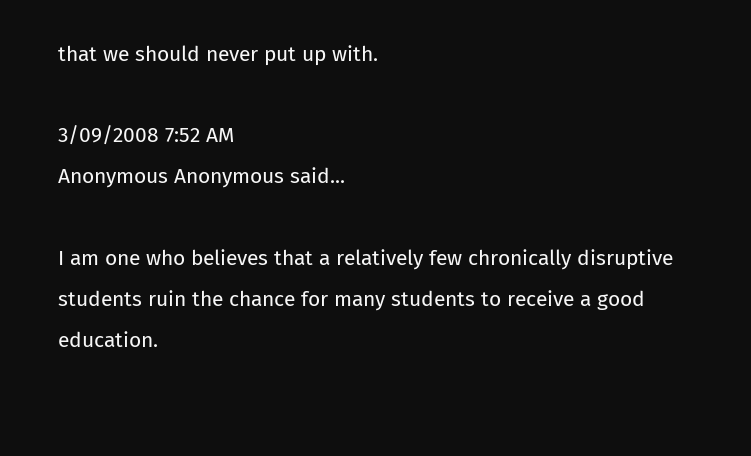that we should never put up with.

3/09/2008 7:52 AM
Anonymous Anonymous said...

I am one who believes that a relatively few chronically disruptive students ruin the chance for many students to receive a good education.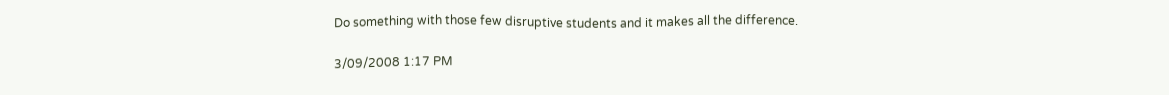Do something with those few disruptive students and it makes all the difference.

3/09/2008 1:17 PM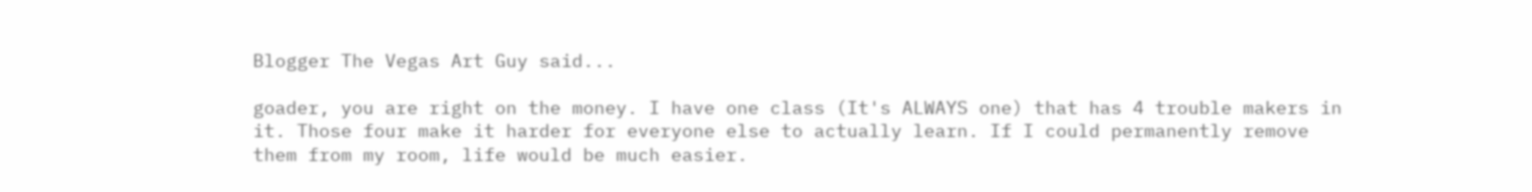Blogger The Vegas Art Guy said...

goader, you are right on the money. I have one class (It's ALWAYS one) that has 4 trouble makers in it. Those four make it harder for everyone else to actually learn. If I could permanently remove them from my room, life would be much easier.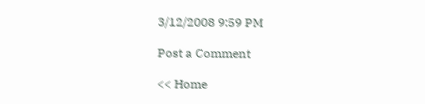3/12/2008 9:59 PM

Post a Comment

<< Home